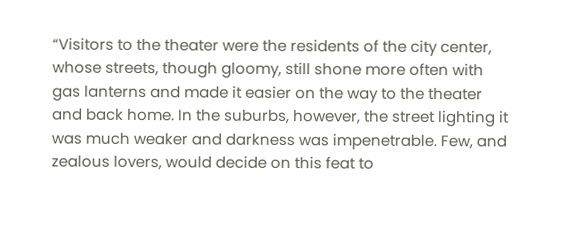“Visitors to the theater were the residents of the city center, whose streets, though gloomy, still shone more often with gas lanterns and made it easier on the way to the theater and back home. In the suburbs, however, the street lighting it was much weaker and darkness was impenetrable. Few, and zealous lovers, would decide on this feat to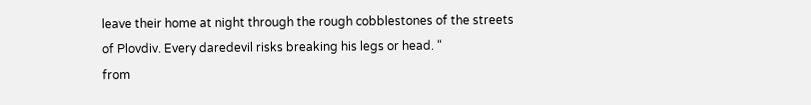leave their home at night through the rough cobblestones of the streets of Plovdiv. Every daredevil risks breaking his legs or head. “
from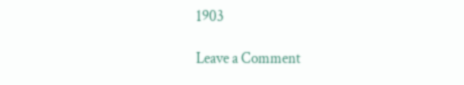1903

Leave a Comment